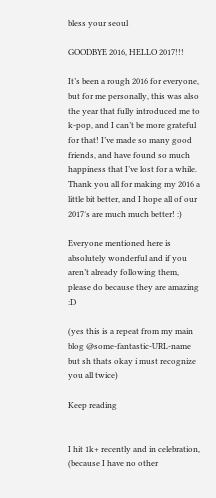bless your seoul

GOODBYE 2016, HELLO 2017!!!

It’s been a rough 2016 for everyone, but for me personally, this was also the year that fully introduced me to k-pop, and I can’t be more grateful for that! I’ve made so many good friends, and have found so much happiness that I’ve lost for a while. Thank you all for making my 2016 a little bit better, and I hope all of our 2017′s are much much better! :)

Everyone mentioned here is absolutely wonderful and if you aren’t already following them, please do because they are amazing :D

(yes this is a repeat from my main blog @some-fantastic-URL-name but sh thats okay i must recognize you all twice)

Keep reading


I hit 1k+ recently and in celebration, (because I have no other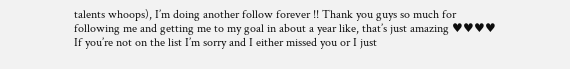talents whoops), I’m doing another follow forever !! Thank you guys so much for following me and getting me to my goal in about a year like, that’s just amazing ♥♥♥♥ If you’re not on the list I’m sorry and I either missed you or I just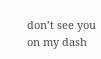don’t see you on my dash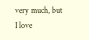very much, but I love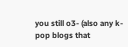you still o3- (also any k-pop blogs that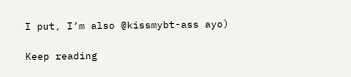I put, I’m also @kissmybt-ass ayo)

Keep reading